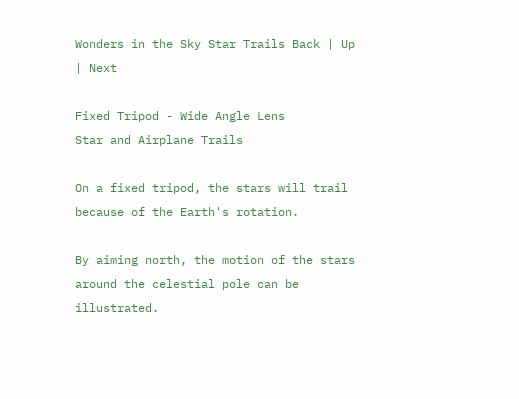Wonders in the Sky Star Trails Back | Up | Next

Fixed Tripod - Wide Angle Lens
Star and Airplane Trails

On a fixed tripod, the stars will trail because of the Earth's rotation.

By aiming north, the motion of the stars around the celestial pole can be illustrated.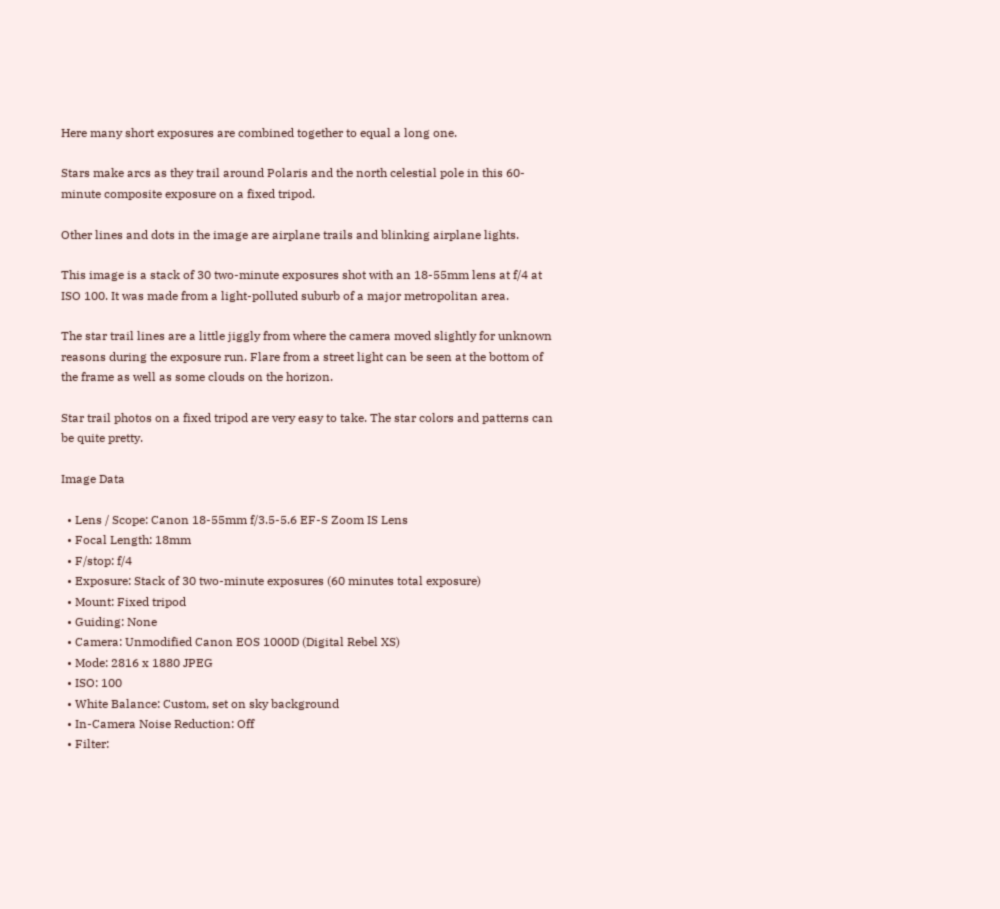Here many short exposures are combined together to equal a long one.

Stars make arcs as they trail around Polaris and the north celestial pole in this 60-minute composite exposure on a fixed tripod.

Other lines and dots in the image are airplane trails and blinking airplane lights.

This image is a stack of 30 two-minute exposures shot with an 18-55mm lens at f/4 at ISO 100. It was made from a light-polluted suburb of a major metropolitan area.

The star trail lines are a little jiggly from where the camera moved slightly for unknown reasons during the exposure run. Flare from a street light can be seen at the bottom of the frame as well as some clouds on the horizon.

Star trail photos on a fixed tripod are very easy to take. The star colors and patterns can be quite pretty.

Image Data

  • Lens / Scope: Canon 18-55mm f/3.5-5.6 EF-S Zoom IS Lens
  • Focal Length: 18mm
  • F/stop: f/4
  • Exposure: Stack of 30 two-minute exposures (60 minutes total exposure)
  • Mount: Fixed tripod
  • Guiding: None
  • Camera: Unmodified Canon EOS 1000D (Digital Rebel XS)
  • Mode: 2816 x 1880 JPEG
  • ISO: 100
  • White Balance: Custom, set on sky background
  • In-Camera Noise Reduction: Off
  • Filter: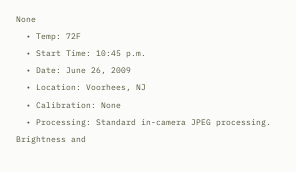None
  • Temp: 72F
  • Start Time: 10:45 p.m.
  • Date: June 26, 2009
  • Location: Voorhees, NJ
  • Calibration: None
  • Processing: Standard in-camera JPEG processing. Brightness and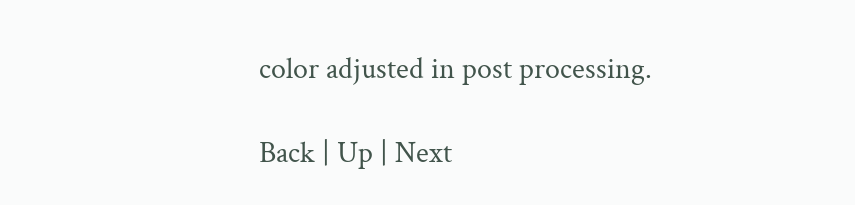color adjusted in post processing.

Back | Up | Next